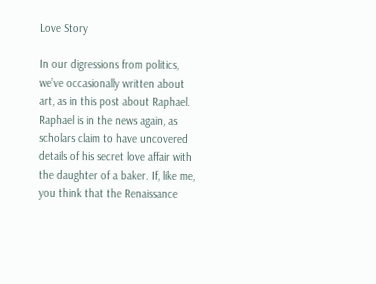Love Story

In our digressions from politics, we’ve occasionally written about art, as in this post about Raphael. Raphael is in the news again, as scholars claim to have uncovered details of his secret love affair with the daughter of a baker. If, like me, you think that the Renaissance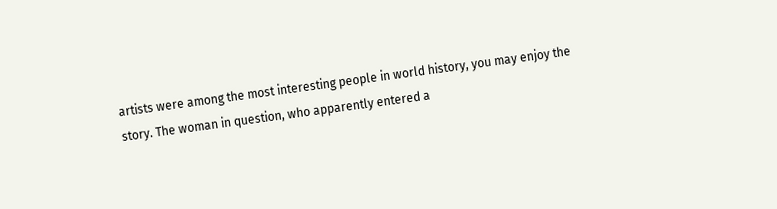artists were among the most interesting people in world history, you may enjoy the story. The woman in question, who apparently entered a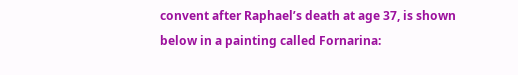convent after Raphael’s death at age 37, is shown below in a painting called Fornarina: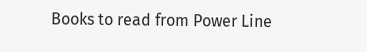Books to read from Power Line